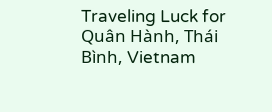Traveling Luck for Quân Hành, Thái Bình, Vietnam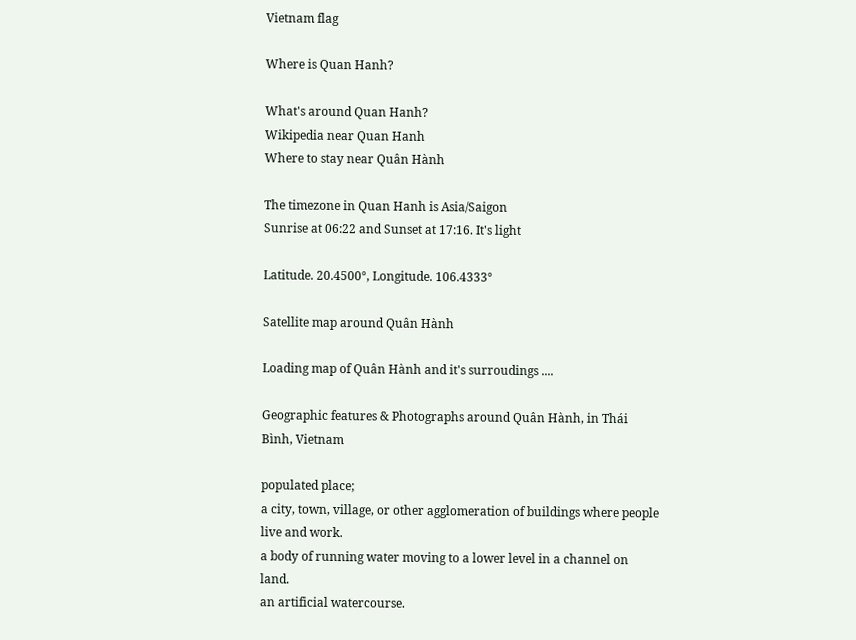Vietnam flag

Where is Quan Hanh?

What's around Quan Hanh?
Wikipedia near Quan Hanh
Where to stay near Quân Hành

The timezone in Quan Hanh is Asia/Saigon
Sunrise at 06:22 and Sunset at 17:16. It's light

Latitude. 20.4500°, Longitude. 106.4333°

Satellite map around Quân Hành

Loading map of Quân Hành and it's surroudings ....

Geographic features & Photographs around Quân Hành, in Thái Bình, Vietnam

populated place;
a city, town, village, or other agglomeration of buildings where people live and work.
a body of running water moving to a lower level in a channel on land.
an artificial watercourse.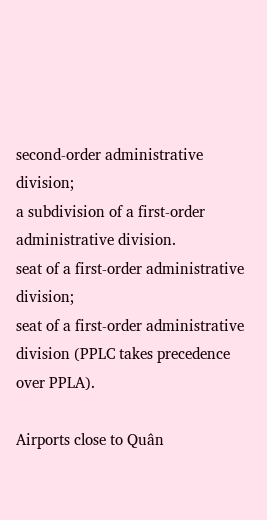second-order administrative division;
a subdivision of a first-order administrative division.
seat of a first-order administrative division;
seat of a first-order administrative division (PPLC takes precedence over PPLA).

Airports close to Quân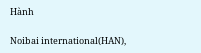Hành

Noibai international(HAN),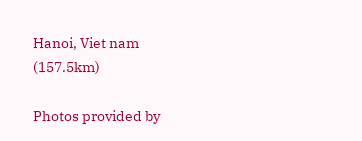Hanoi, Viet nam (157.5km)

Photos provided by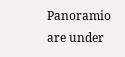Panoramio are under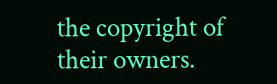the copyright of their owners.